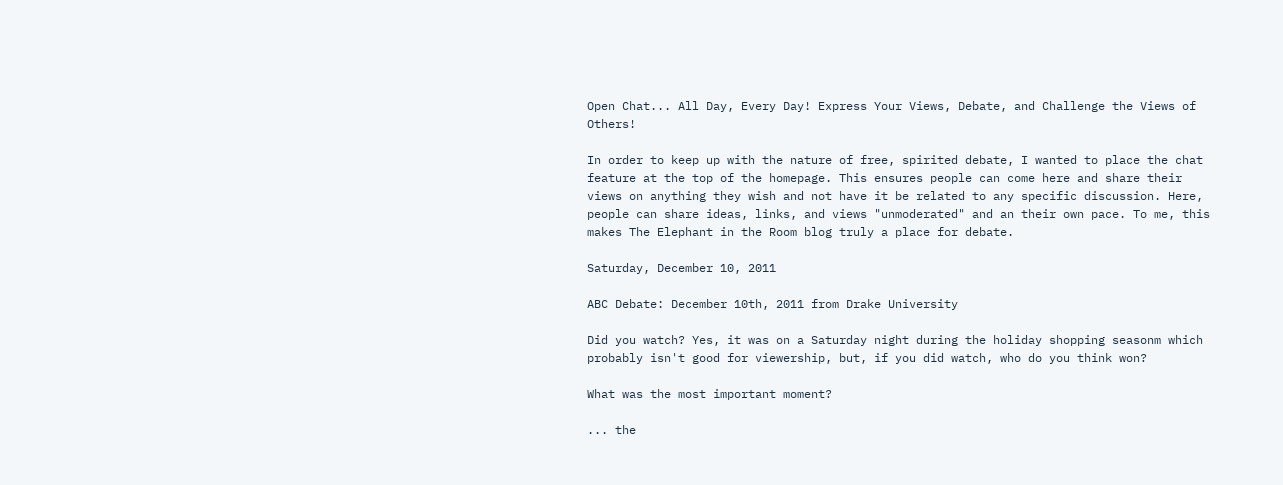Open Chat... All Day, Every Day! Express Your Views, Debate, and Challenge the Views of Others!

In order to keep up with the nature of free, spirited debate, I wanted to place the chat feature at the top of the homepage. This ensures people can come here and share their views on anything they wish and not have it be related to any specific discussion. Here, people can share ideas, links, and views "unmoderated" and an their own pace. To me, this makes The Elephant in the Room blog truly a place for debate.

Saturday, December 10, 2011

ABC Debate: December 10th, 2011 from Drake University

Did you watch? Yes, it was on a Saturday night during the holiday shopping seasonm which probably isn't good for viewership, but, if you did watch, who do you think won?

What was the most important moment?

... the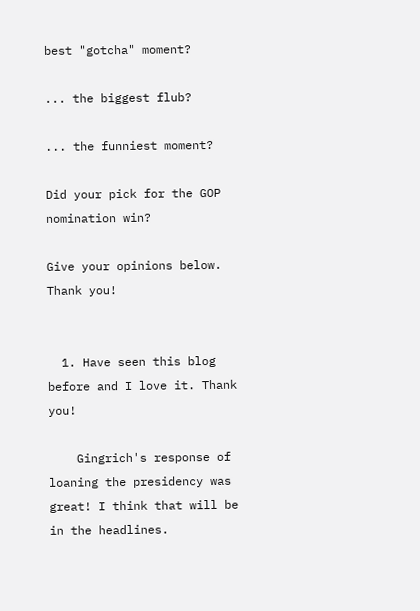best "gotcha" moment?

... the biggest flub?

... the funniest moment?

Did your pick for the GOP nomination win?

Give your opinions below. Thank you!


  1. Have seen this blog before and I love it. Thank you!

    Gingrich's response of loaning the presidency was great! I think that will be in the headlines.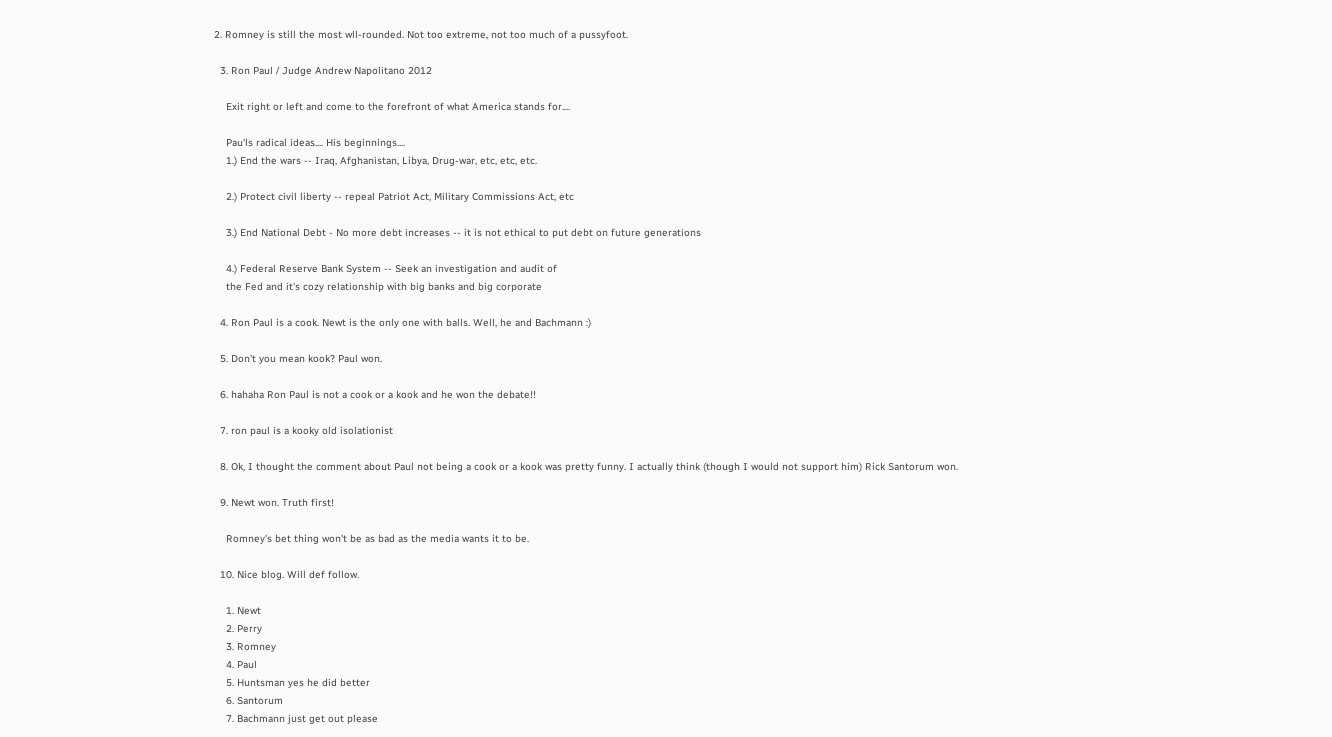2. Romney is still the most wll-rounded. Not too extreme, not too much of a pussyfoot.

  3. Ron Paul / Judge Andrew Napolitano 2012

    Exit right or left and come to the forefront of what America stands for....

    Pau'ls radical ideas.... His beginnings....
    1.) End the wars -- Iraq, Afghanistan, Libya, Drug-war, etc, etc, etc.

    2.) Protect civil liberty -- repeal Patriot Act, Military Commissions Act, etc

    3.) End National Debt - No more debt increases -- it is not ethical to put debt on future generations

    4.) Federal Reserve Bank System -- Seek an investigation and audit of
    the Fed and it's cozy relationship with big banks and big corporate

  4. Ron Paul is a cook. Newt is the only one with balls. Well, he and Bachmann :)

  5. Don't you mean kook? Paul won.

  6. hahaha Ron Paul is not a cook or a kook and he won the debate!!

  7. ron paul is a kooky old isolationist

  8. Ok, I thought the comment about Paul not being a cook or a kook was pretty funny. I actually think (though I would not support him) Rick Santorum won.

  9. Newt won. Truth first!

    Romney's bet thing won't be as bad as the media wants it to be.

  10. Nice blog. Will def follow.

    1. Newt
    2. Perry
    3. Romney
    4. Paul
    5. Huntsman yes he did better
    6. Santorum
    7. Bachmann just get out please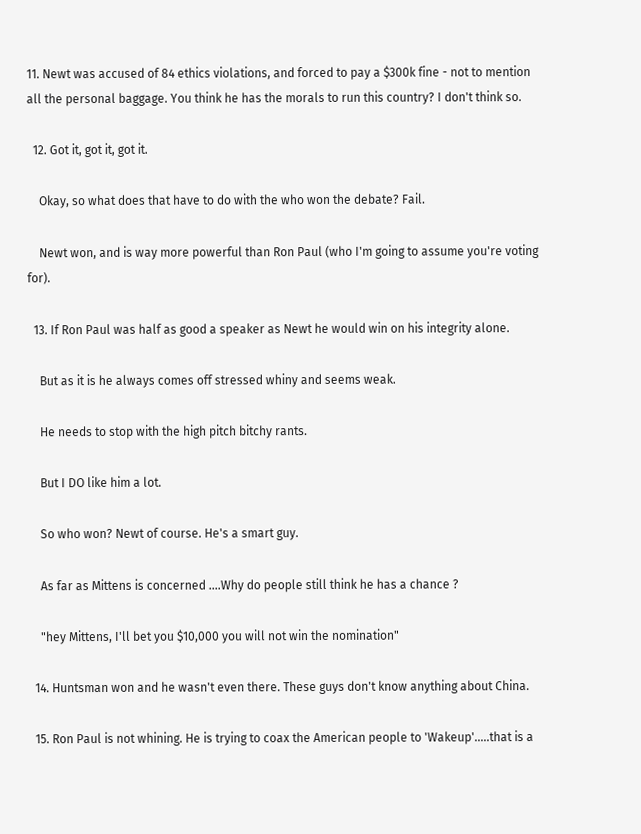11. Newt was accused of 84 ethics violations, and forced to pay a $300k fine - not to mention all the personal baggage. You think he has the morals to run this country? I don't think so.

  12. Got it, got it, got it.

    Okay, so what does that have to do with the who won the debate? Fail.

    Newt won, and is way more powerful than Ron Paul (who I'm going to assume you're voting for).

  13. If Ron Paul was half as good a speaker as Newt he would win on his integrity alone.

    But as it is he always comes off stressed whiny and seems weak.

    He needs to stop with the high pitch bitchy rants.

    But I DO like him a lot.

    So who won? Newt of course. He's a smart guy.

    As far as Mittens is concerned ....Why do people still think he has a chance ?

    "hey Mittens, I'll bet you $10,000 you will not win the nomination"

  14. Huntsman won and he wasn't even there. These guys don't know anything about China.

  15. Ron Paul is not whining. He is trying to coax the American people to 'Wakeup'.....that is a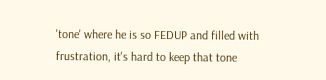'tone' where he is so FEDUP and filled with frustration, it's hard to keep that tone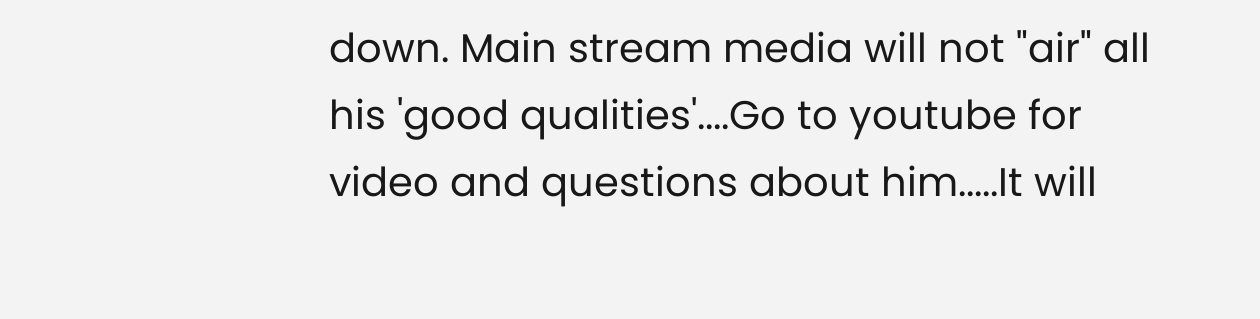down. Main stream media will not "air" all his 'good qualities'....Go to youtube for video and questions about him.....It will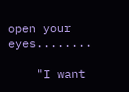open your eyes........

    "I want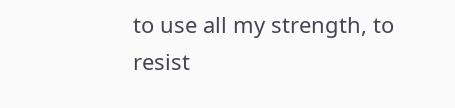to use all my strength, to resist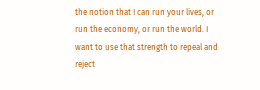the notion that I can run your lives, or run the economy, or run the world. I want to use that strength to repeal and reject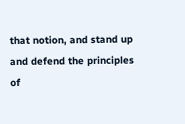that notion, and stand up and defend the principles of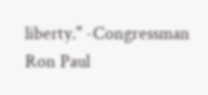liberty." -Congressman Ron Paul